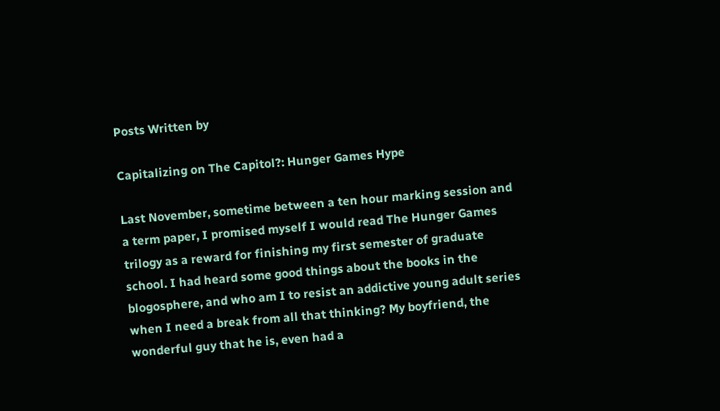Posts Written by

Capitalizing on The Capitol?: Hunger Games Hype

Last November, sometime between a ten hour marking session and a term paper, I promised myself I would read The Hunger Games trilogy as a reward for finishing my first semester of graduate school. I had heard some good things about the books in the blogosphere, and who am I to resist an addictive young adult series when I need a break from all that thinking? My boyfriend, the wonderful guy that he is, even had a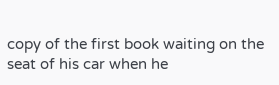copy of the first book waiting on the seat of his car when he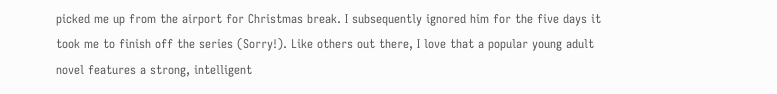picked me up from the airport for Christmas break. I subsequently ignored him for the five days it took me to finish off the series (Sorry!). Like others out there, I love that a popular young adult novel features a strong, intelligent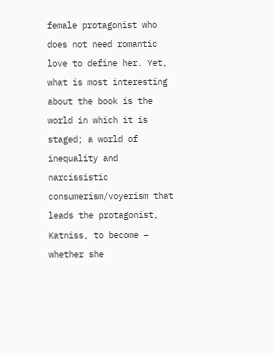female protagonist who does not need romantic love to define her. Yet, what is most interesting about the book is the world in which it is staged; a world of inequality and narcissistic consumerism/voyerism that leads the protagonist, Katniss, to become – whether she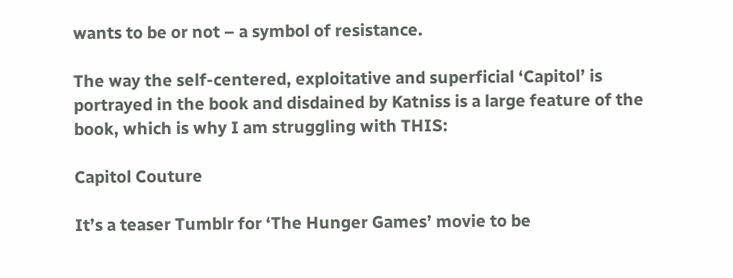wants to be or not – a symbol of resistance.

The way the self-centered, exploitative and superficial ‘Capitol’ is portrayed in the book and disdained by Katniss is a large feature of the book, which is why I am struggling with THIS:

Capitol Couture

It’s a teaser Tumblr for ‘The Hunger Games’ movie to be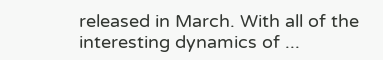released in March. With all of the interesting dynamics of ...